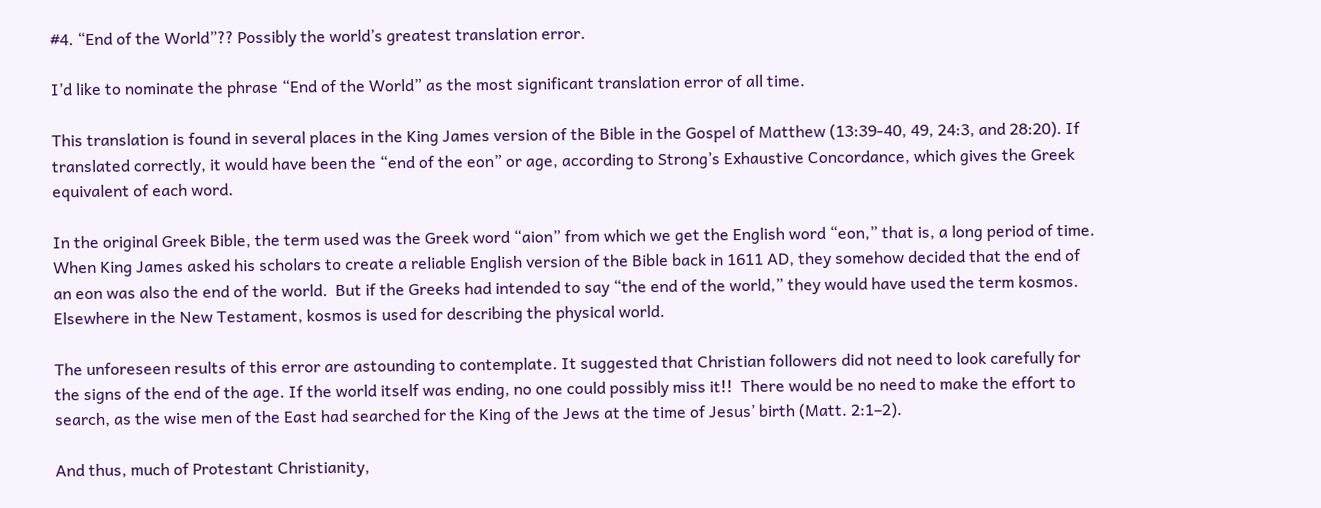#4. “End of the World”?? Possibly the world’s greatest translation error.

I’d like to nominate the phrase “End of the World” as the most significant translation error of all time.

This translation is found in several places in the King James version of the Bible in the Gospel of Matthew (13:39-40, 49, 24:3, and 28:20). If translated correctly, it would have been the “end of the eon” or age, according to Strong’s Exhaustive Concordance, which gives the Greek equivalent of each word.

In the original Greek Bible, the term used was the Greek word “aion” from which we get the English word “eon,” that is, a long period of time.  When King James asked his scholars to create a reliable English version of the Bible back in 1611 AD, they somehow decided that the end of an eon was also the end of the world.  But if the Greeks had intended to say “the end of the world,” they would have used the term kosmos. Elsewhere in the New Testament, kosmos is used for describing the physical world.

The unforeseen results of this error are astounding to contemplate. It suggested that Christian followers did not need to look carefully for the signs of the end of the age. If the world itself was ending, no one could possibly miss it!!  There would be no need to make the effort to search, as the wise men of the East had searched for the King of the Jews at the time of Jesus’ birth (Matt. 2:1–2).

And thus, much of Protestant Christianity,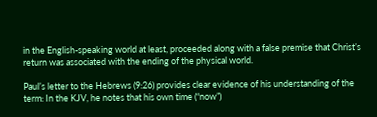in the English-speaking world at least, proceeded along with a false premise that Christ’s return was associated with the ending of the physical world.

Paul’s letter to the Hebrews (9:26) provides clear evidence of his understanding of the term: In the KJV, he notes that his own time (“now”)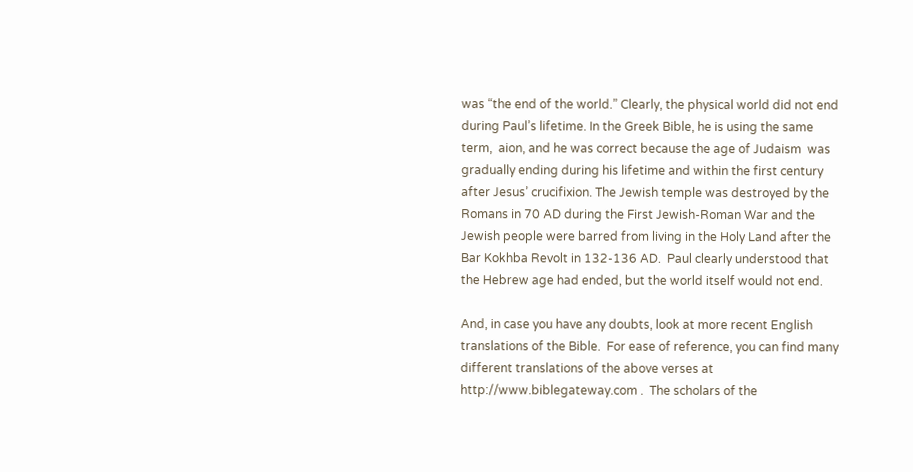was “the end of the world.” Clearly, the physical world did not end during Paul’s lifetime. In the Greek Bible, he is using the same term,  aion, and he was correct because the age of Judaism  was gradually ending during his lifetime and within the first century after Jesus’ crucifixion. The Jewish temple was destroyed by the Romans in 70 AD during the First Jewish-Roman War and the Jewish people were barred from living in the Holy Land after the Bar Kokhba Revolt in 132-136 AD.  Paul clearly understood that the Hebrew age had ended, but the world itself would not end.

And, in case you have any doubts, look at more recent English translations of the Bible.  For ease of reference, you can find many different translations of the above verses at http://www.biblegateway.com .  The scholars of the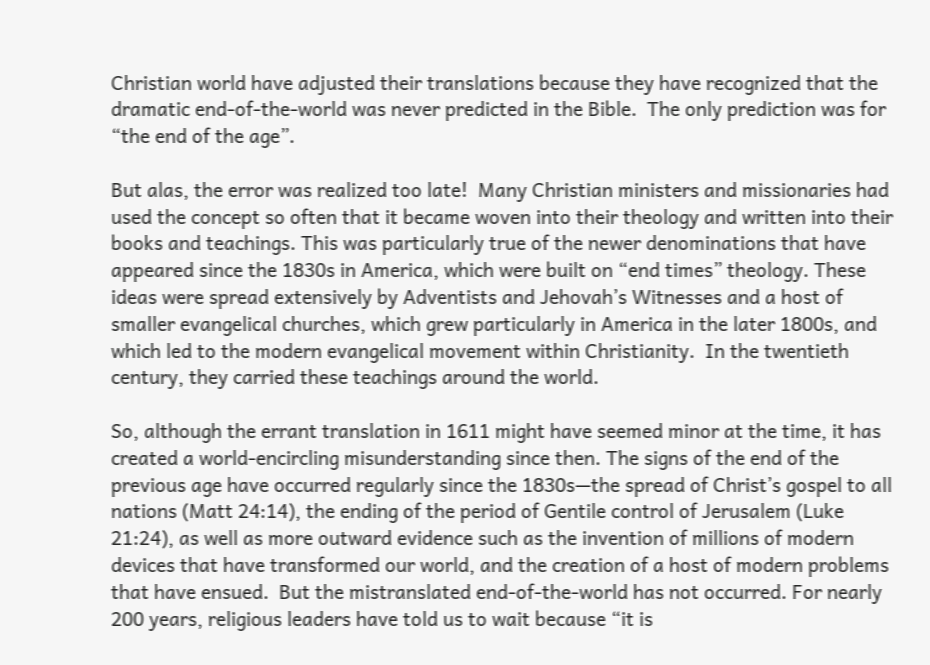Christian world have adjusted their translations because they have recognized that the dramatic end-of-the-world was never predicted in the Bible.  The only prediction was for “the end of the age”.

But alas, the error was realized too late!  Many Christian ministers and missionaries had used the concept so often that it became woven into their theology and written into their books and teachings. This was particularly true of the newer denominations that have appeared since the 1830s in America, which were built on “end times” theology. These ideas were spread extensively by Adventists and Jehovah’s Witnesses and a host of smaller evangelical churches, which grew particularly in America in the later 1800s, and which led to the modern evangelical movement within Christianity.  In the twentieth century, they carried these teachings around the world.

So, although the errant translation in 1611 might have seemed minor at the time, it has created a world-encircling misunderstanding since then. The signs of the end of the previous age have occurred regularly since the 1830s—the spread of Christ’s gospel to all nations (Matt 24:14), the ending of the period of Gentile control of Jerusalem (Luke 21:24), as well as more outward evidence such as the invention of millions of modern devices that have transformed our world, and the creation of a host of modern problems that have ensued.  But the mistranslated end-of-the-world has not occurred. For nearly 200 years, religious leaders have told us to wait because “it is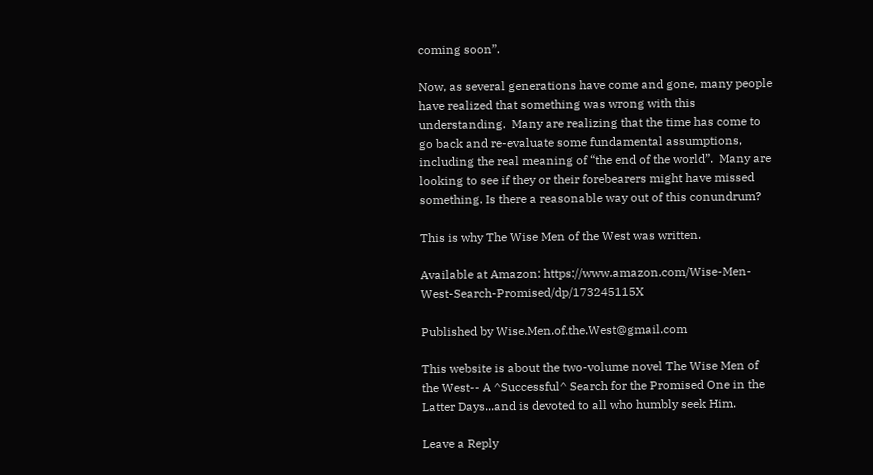coming soon”.

Now, as several generations have come and gone, many people have realized that something was wrong with this understanding.  Many are realizing that the time has come to go back and re-evaluate some fundamental assumptions, including the real meaning of “the end of the world”.  Many are looking to see if they or their forebearers might have missed something. Is there a reasonable way out of this conundrum?

This is why The Wise Men of the West was written.

Available at Amazon: https://www.amazon.com/Wise-Men-West-Search-Promised/dp/173245115X

Published by Wise.Men.of.the.West@gmail.com

This website is about the two-volume novel The Wise Men of the West-- A ^Successful^ Search for the Promised One in the Latter Days...and is devoted to all who humbly seek Him.

Leave a Reply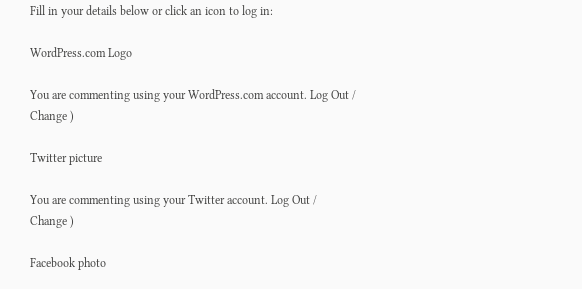Fill in your details below or click an icon to log in:

WordPress.com Logo

You are commenting using your WordPress.com account. Log Out /  Change )

Twitter picture

You are commenting using your Twitter account. Log Out /  Change )

Facebook photo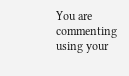You are commenting using your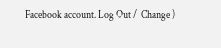Facebook account. Log Out /  Change )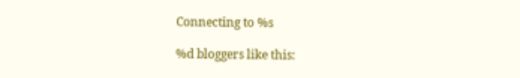Connecting to %s

%d bloggers like this: